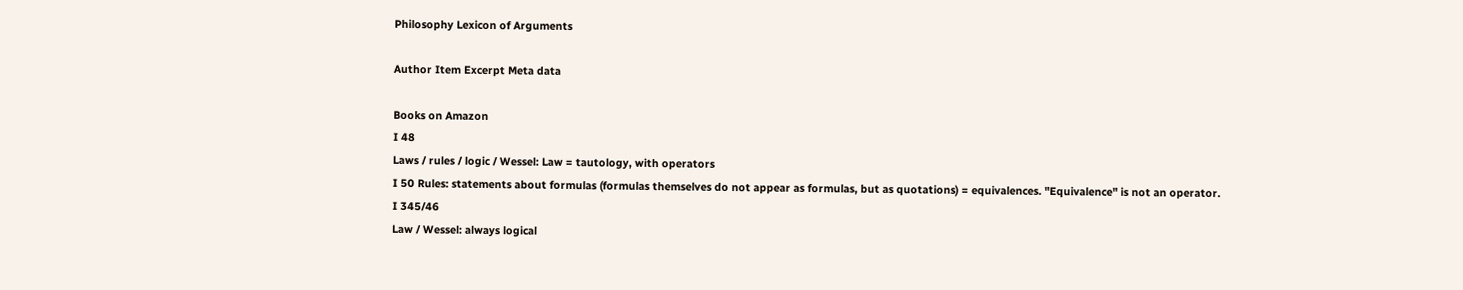Philosophy Lexicon of Arguments

Author Item Excerpt Meta data

Books on Amazon
I 48
Laws / rules / logic / Wessel: Law = tautology, with operators
I 50 Rules: statements about formulas (formulas themselves do not appear as formulas, but as quotations) = equivalences. "Equivalence" is not an operator.
I 345/46
Law / Wessel: always logical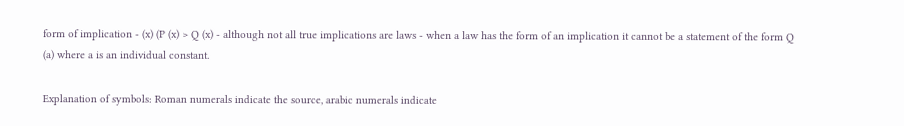form of implication - (x) (P (x) > Q (x) - although not all true implications are laws - when a law has the form of an implication it cannot be a statement of the form Q (a) where a is an individual constant.

Explanation of symbols: Roman numerals indicate the source, arabic numerals indicate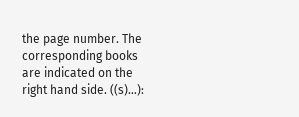the page number. The corresponding books are indicated on the right hand side. ((s)…):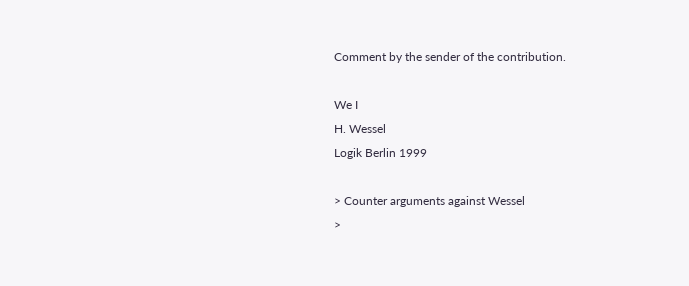Comment by the sender of the contribution.

We I
H. Wessel
Logik Berlin 1999

> Counter arguments against Wessel
>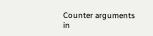Counter arguments in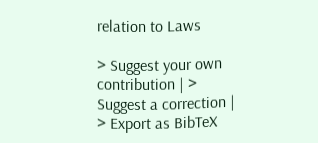relation to Laws

> Suggest your own contribution | > Suggest a correction | > Export as BibTeX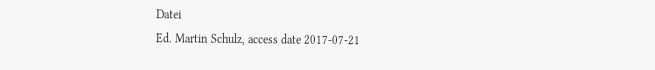Datei
Ed. Martin Schulz, access date 2017-07-21